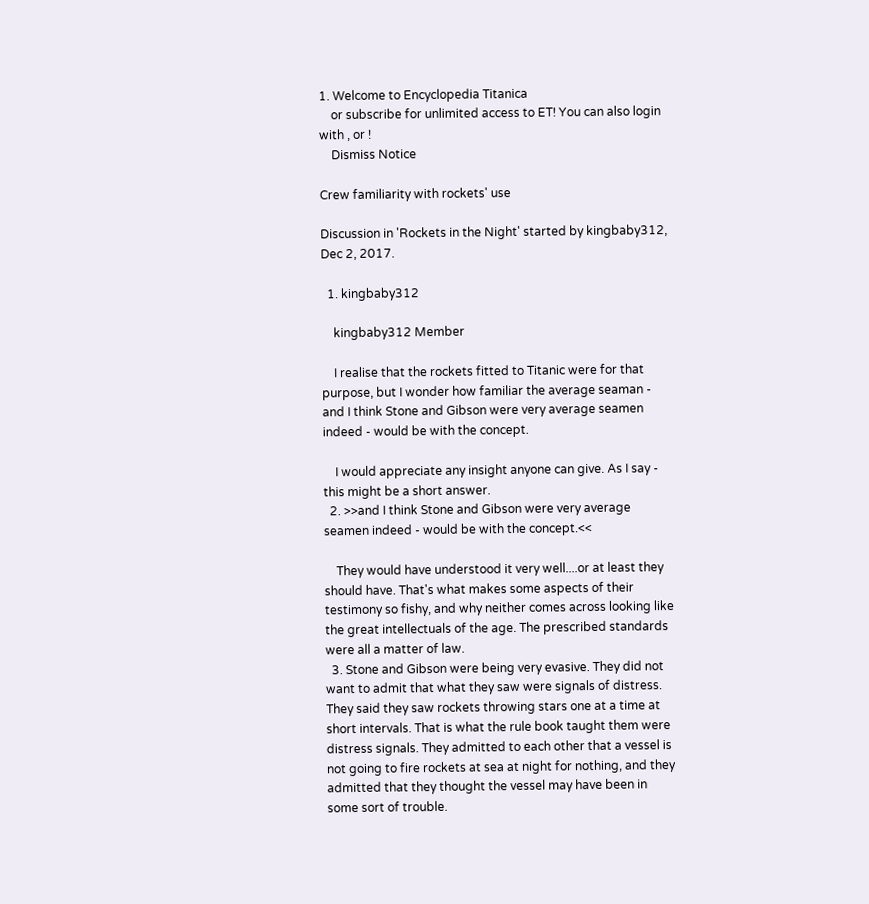1. Welcome to Encyclopedia Titanica
    or subscribe for unlimited access to ET! You can also login with , or !
    Dismiss Notice

Crew familiarity with rockets' use

Discussion in 'Rockets in the Night' started by kingbaby312, Dec 2, 2017.

  1. kingbaby312

    kingbaby312 Member

    I realise that the rockets fitted to Titanic were for that purpose, but I wonder how familiar the average seaman - and I think Stone and Gibson were very average seamen indeed - would be with the concept.

    I would appreciate any insight anyone can give. As I say - this might be a short answer.
  2. >>and I think Stone and Gibson were very average seamen indeed - would be with the concept.<<

    They would have understood it very well....or at least they should have. That's what makes some aspects of their testimony so fishy, and why neither comes across looking like the great intellectuals of the age. The prescribed standards were all a matter of law.
  3. Stone and Gibson were being very evasive. They did not want to admit that what they saw were signals of distress. They said they saw rockets throwing stars one at a time at short intervals. That is what the rule book taught them were distress signals. They admitted to each other that a vessel is not going to fire rockets at sea at night for nothing, and they admitted that they thought the vessel may have been in some sort of trouble.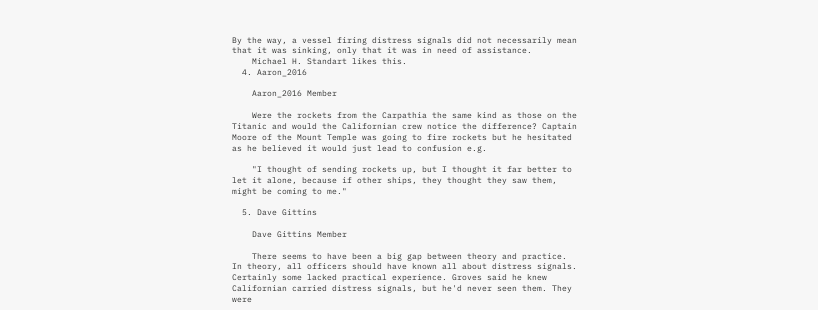By the way, a vessel firing distress signals did not necessarily mean that it was sinking, only that it was in need of assistance.
    Michael H. Standart likes this.
  4. Aaron_2016

    Aaron_2016 Member

    Were the rockets from the Carpathia the same kind as those on the Titanic and would the Californian crew notice the difference? Captain Moore of the Mount Temple was going to fire rockets but he hesitated as he believed it would just lead to confusion e.g.

    "I thought of sending rockets up, but I thought it far better to let it alone, because if other ships, they thought they saw them, might be coming to me."

  5. Dave Gittins

    Dave Gittins Member

    There seems to have been a big gap between theory and practice. In theory, all officers should have known all about distress signals. Certainly some lacked practical experience. Groves said he knew Californian carried distress signals, but he'd never seen them. They were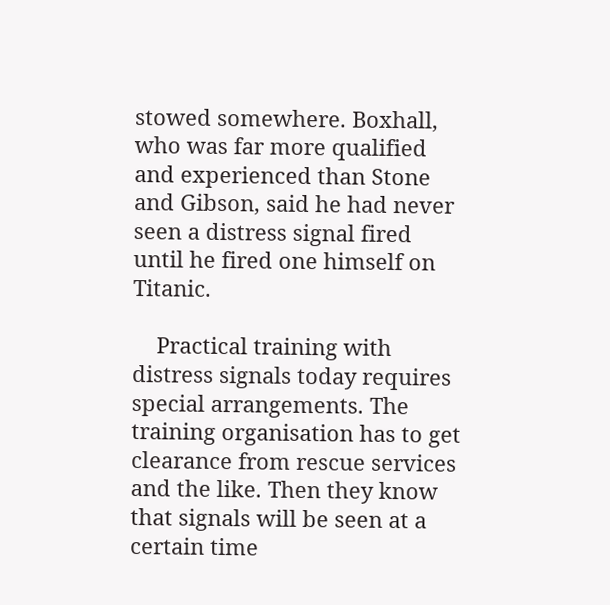stowed somewhere. Boxhall, who was far more qualified and experienced than Stone and Gibson, said he had never seen a distress signal fired until he fired one himself on Titanic.

    Practical training with distress signals today requires special arrangements. The training organisation has to get clearance from rescue services and the like. Then they know that signals will be seen at a certain time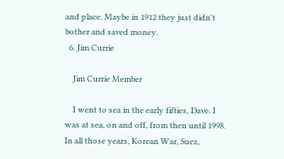and place. Maybe in 1912 they just didn't bother and saved money.
  6. Jim Currie

    Jim Currie Member

    I went to sea in the early fifties, Dave. I was at sea, on and off, from then until 1998. In all those years, Korean War, Suez,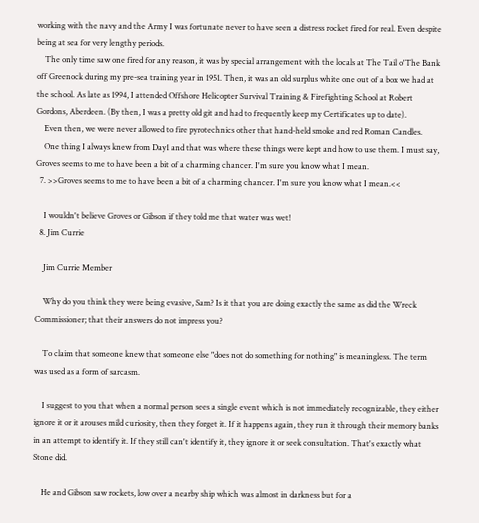working with the navy and the Army I was fortunate never to have seen a distress rocket fired for real. Even despite being at sea for very lengthy periods.
    The only time saw one fired for any reason, it was by special arrangement with the locals at The Tail o'The Bank off Greenock during my pre-sea training year in 1951. Then, it was an old surplus white one out of a box we had at the school. As late as 1994, I attended Offshore Helicopter Survival Training & Firefighting School at Robert Gordons, Aberdeen. (By then, I was a pretty old git and had to frequently keep my Certificates up to date).
    Even then, we were never allowed to fire pyrotechnics other that hand-held smoke and red Roman Candles.
    One thing I always knew from Day1 and that was where these things were kept and how to use them. I must say, Groves seems to me to have been a bit of a charming chancer. I'm sure you know what I mean.
  7. >>Groves seems to me to have been a bit of a charming chancer. I'm sure you know what I mean.<<

    I wouldn't believe Groves or Gibson if they told me that water was wet!
  8. Jim Currie

    Jim Currie Member

    Why do you think they were being evasive, Sam? Is it that you are doing exactly the same as did the Wreck Commissioner; that their answers do not impress you?

    To claim that someone knew that someone else "does not do something for nothing" is meaningless. The term was used as a form of sarcasm.

    I suggest to you that when a normal person sees a single event which is not immediately recognizable, they either ignore it or it arouses mild curiosity, then they forget it. If it happens again, they run it through their memory banks in an attempt to identify it. If they still can't identify it, they ignore it or seek consultation. That's exactly what Stone did.

    He and Gibson saw rockets, low over a nearby ship which was almost in darkness but for a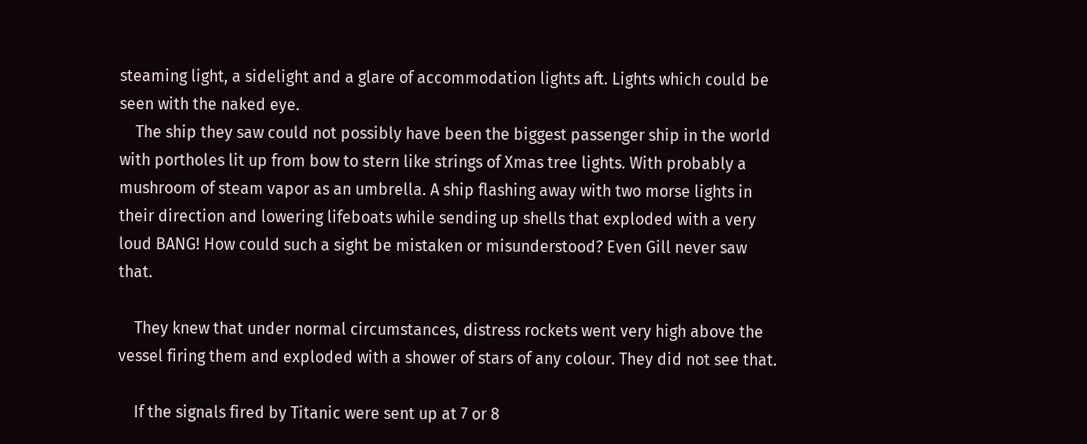steaming light, a sidelight and a glare of accommodation lights aft. Lights which could be seen with the naked eye.
    The ship they saw could not possibly have been the biggest passenger ship in the world with portholes lit up from bow to stern like strings of Xmas tree lights. With probably a mushroom of steam vapor as an umbrella. A ship flashing away with two morse lights in their direction and lowering lifeboats while sending up shells that exploded with a very loud BANG! How could such a sight be mistaken or misunderstood? Even Gill never saw that.

    They knew that under normal circumstances, distress rockets went very high above the vessel firing them and exploded with a shower of stars of any colour. They did not see that.

    If the signals fired by Titanic were sent up at 7 or 8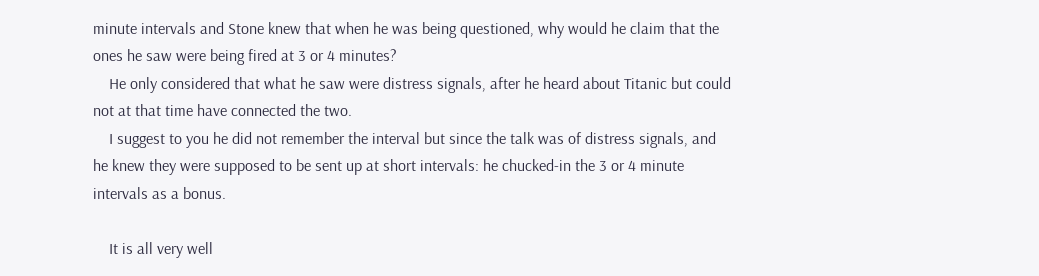minute intervals and Stone knew that when he was being questioned, why would he claim that the ones he saw were being fired at 3 or 4 minutes?
    He only considered that what he saw were distress signals, after he heard about Titanic but could not at that time have connected the two.
    I suggest to you he did not remember the interval but since the talk was of distress signals, and he knew they were supposed to be sent up at short intervals: he chucked-in the 3 or 4 minute intervals as a bonus.

    It is all very well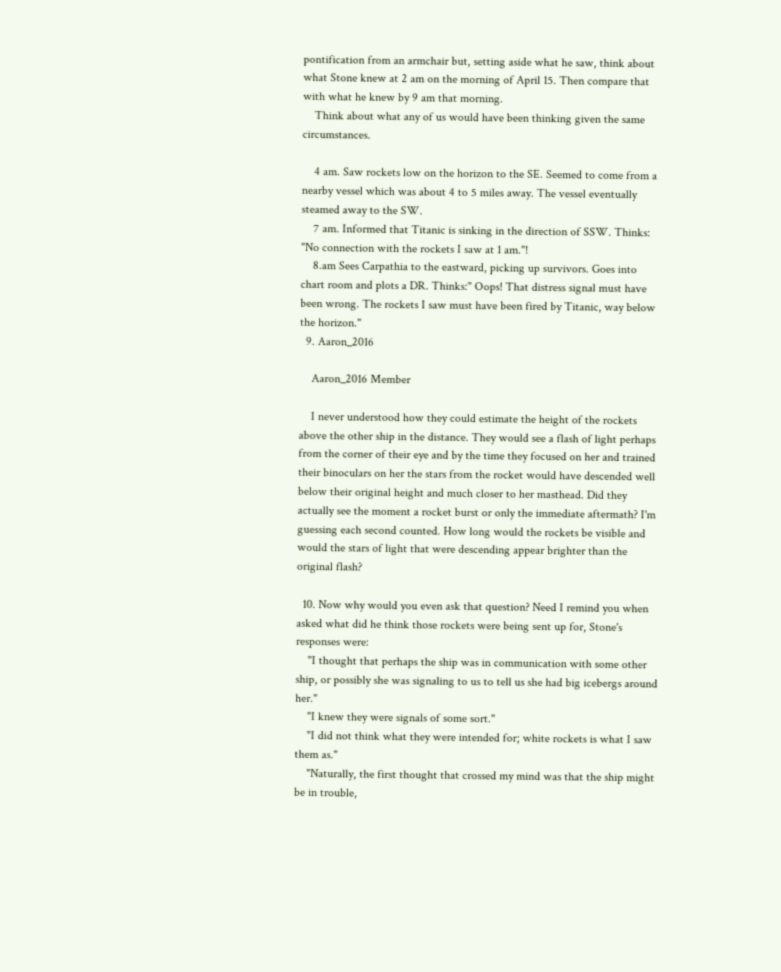pontification from an armchair but, setting aside what he saw, think about what Stone knew at 2 am on the morning of April 15. Then compare that with what he knew by 9 am that morning.
    Think about what any of us would have been thinking given the same circumstances.

    4 am. Saw rockets low on the horizon to the SE. Seemed to come from a nearby vessel which was about 4 to 5 miles away. The vessel eventually steamed away to the SW.
    7 am. Informed that Titanic is sinking in the direction of SSW. Thinks: "No connection with the rockets I saw at 1 am."!
    8.am Sees Carpathia to the eastward, picking up survivors. Goes into chart room and plots a DR. Thinks:" Oops! That distress signal must have been wrong. The rockets I saw must have been fired by Titanic, way below the horizon."
  9. Aaron_2016

    Aaron_2016 Member

    I never understood how they could estimate the height of the rockets above the other ship in the distance. They would see a flash of light perhaps from the corner of their eye and by the time they focused on her and trained their binoculars on her the stars from the rocket would have descended well below their original height and much closer to her masthead. Did they actually see the moment a rocket burst or only the immediate aftermath? I'm guessing each second counted. How long would the rockets be visible and would the stars of light that were descending appear brighter than the original flash?

  10. Now why would you even ask that question? Need I remind you when asked what did he think those rockets were being sent up for, Stone's responses were:
    "I thought that perhaps the ship was in communication with some other ship, or possibly she was signaling to us to tell us she had big icebergs around her."
    "I knew they were signals of some sort."
    "I did not think what they were intended for; white rockets is what I saw them as."
    "Naturally, the first thought that crossed my mind was that the ship might be in trouble,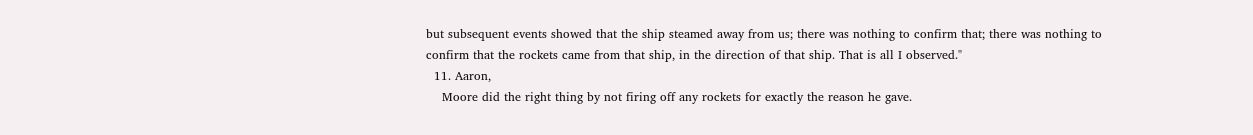but subsequent events showed that the ship steamed away from us; there was nothing to confirm that; there was nothing to confirm that the rockets came from that ship, in the direction of that ship. That is all I observed."
  11. Aaron,
    Moore did the right thing by not firing off any rockets for exactly the reason he gave.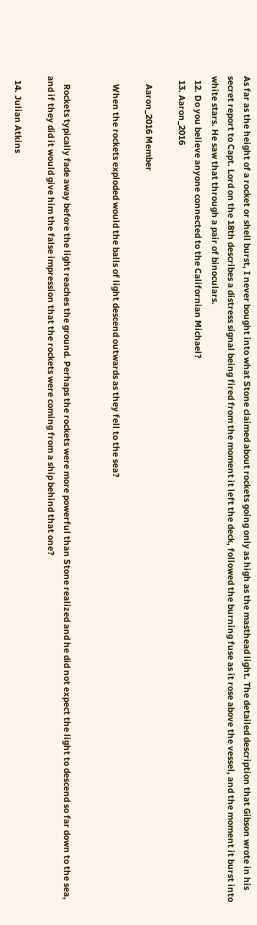As far as the height of a rocket or shell burst, I never bought into what Stone claimed about rockets going only as high as the masthead light. The detailed description that Gibson wrote in his secret report to Capt. Lord on the 18th describes a distress signal being fired from the moment it left the deck, followed the burning fuse as it rose above the vessel, and the moment it burst into white stars. He saw that through a pair of binoculars.
  12. Do you believe anyone connected to the Californian Michael?
  13. Aaron_2016

    Aaron_2016 Member

    When the rockets exploded would the balls of light descend outwards as they fell to the sea?


    Rockets typically fade away before the light reaches the ground. Perhaps the rockets were more powerful than Stone realized and he did not expect the light to descend so far down to the sea, and if they did it would give him the false impression that the rockets were coming from a ship behind that one?

  14. Julian Atkins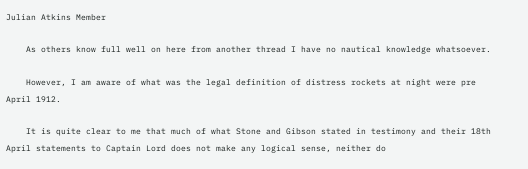Julian Atkins Member

    As others know full well on here from another thread I have no nautical knowledge whatsoever.

    However, I am aware of what was the legal definition of distress rockets at night were pre April 1912.

    It is quite clear to me that much of what Stone and Gibson stated in testimony and their 18th April statements to Captain Lord does not make any logical sense, neither do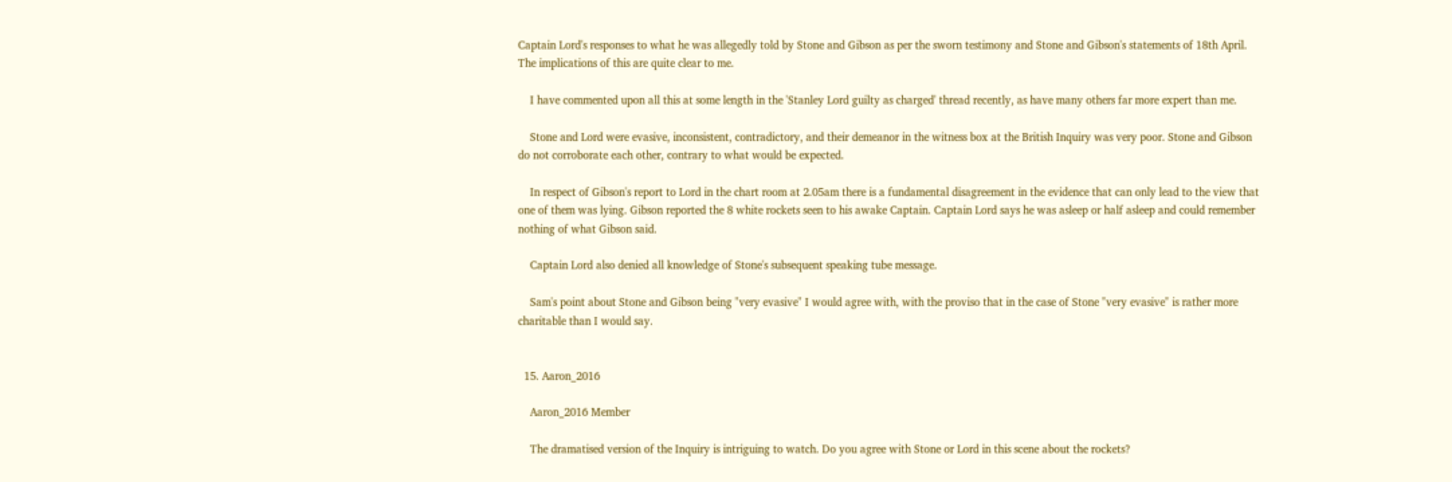Captain Lord's responses to what he was allegedly told by Stone and Gibson as per the sworn testimony and Stone and Gibson's statements of 18th April. The implications of this are quite clear to me.

    I have commented upon all this at some length in the 'Stanley Lord guilty as charged' thread recently, as have many others far more expert than me.

    Stone and Lord were evasive, inconsistent, contradictory, and their demeanor in the witness box at the British Inquiry was very poor. Stone and Gibson do not corroborate each other, contrary to what would be expected.

    In respect of Gibson's report to Lord in the chart room at 2.05am there is a fundamental disagreement in the evidence that can only lead to the view that one of them was lying. Gibson reported the 8 white rockets seen to his awake Captain. Captain Lord says he was asleep or half asleep and could remember nothing of what Gibson said.

    Captain Lord also denied all knowledge of Stone's subsequent speaking tube message.

    Sam's point about Stone and Gibson being "very evasive" I would agree with, with the proviso that in the case of Stone "very evasive" is rather more charitable than I would say.


  15. Aaron_2016

    Aaron_2016 Member

    The dramatised version of the Inquiry is intriguing to watch. Do you agree with Stone or Lord in this scene about the rockets?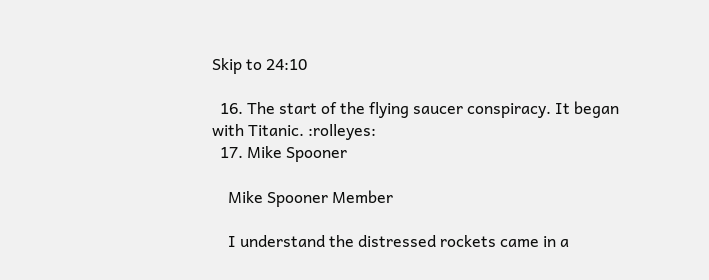Skip to 24:10

  16. The start of the flying saucer conspiracy. It began with Titanic. :rolleyes:
  17. Mike Spooner

    Mike Spooner Member

    I understand the distressed rockets came in a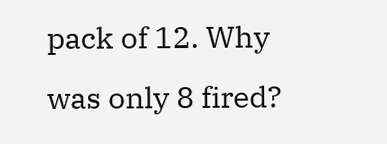pack of 12. Why was only 8 fired?